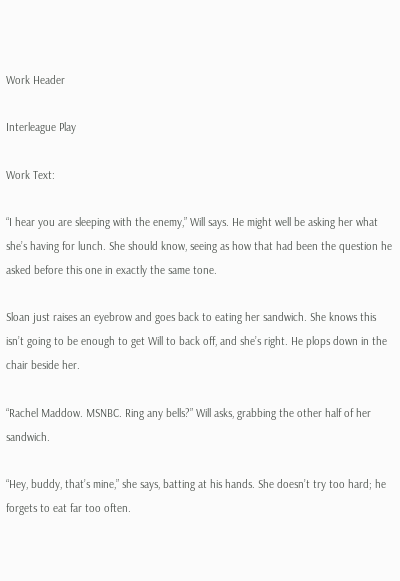Work Header

Interleague Play

Work Text:

“I hear you are sleeping with the enemy,” Will says. He might well be asking her what she’s having for lunch. She should know, seeing as how that had been the question he asked before this one in exactly the same tone.

Sloan just raises an eyebrow and goes back to eating her sandwich. She knows this isn’t going to be enough to get Will to back off, and she’s right. He plops down in the chair beside her.

“Rachel Maddow. MSNBC. Ring any bells?” Will asks, grabbing the other half of her sandwich.

“Hey, buddy, that’s mine,” she says, batting at his hands. She doesn’t try too hard; he forgets to eat far too often.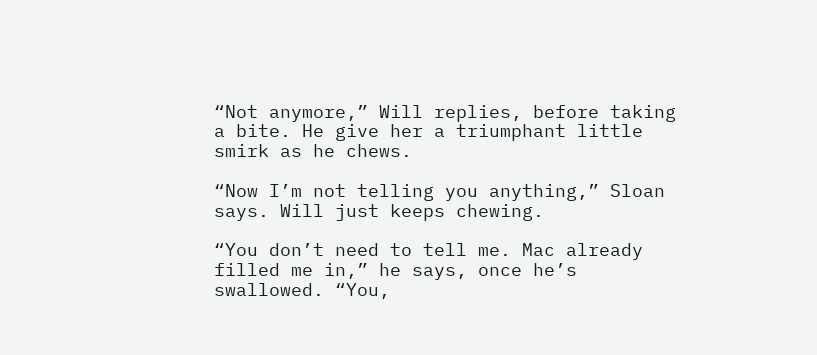“Not anymore,” Will replies, before taking a bite. He give her a triumphant little smirk as he chews.

“Now I’m not telling you anything,” Sloan says. Will just keeps chewing.

“You don’t need to tell me. Mac already filled me in,” he says, once he’s swallowed. “You,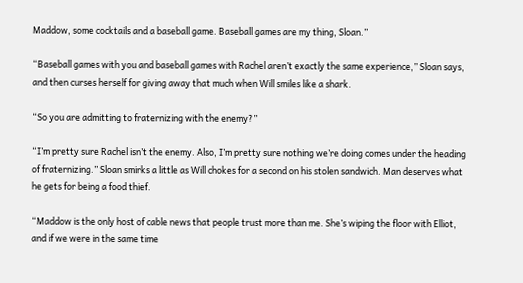Maddow, some cocktails and a baseball game. Baseball games are my thing, Sloan.”

“Baseball games with you and baseball games with Rachel aren’t exactly the same experience,” Sloan says, and then curses herself for giving away that much when Will smiles like a shark.

“So you are admitting to fraternizing with the enemy?”

“I’m pretty sure Rachel isn’t the enemy. Also, I’m pretty sure nothing we’re doing comes under the heading of fraternizing.” Sloan smirks a little as Will chokes for a second on his stolen sandwich. Man deserves what he gets for being a food thief.

“Maddow is the only host of cable news that people trust more than me. She’s wiping the floor with Elliot, and if we were in the same time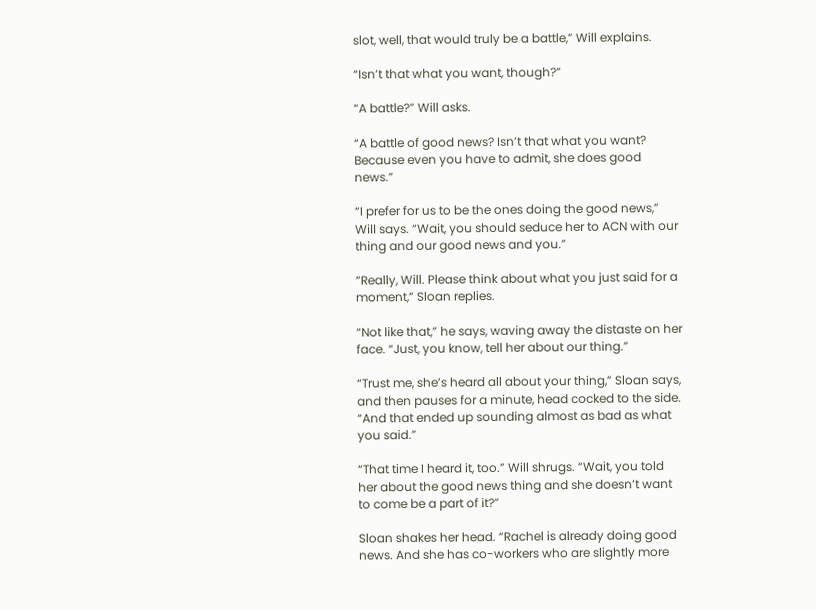slot, well, that would truly be a battle,” Will explains.

“Isn’t that what you want, though?”

“A battle?” Will asks.

“A battle of good news? Isn’t that what you want? Because even you have to admit, she does good news.”

“I prefer for us to be the ones doing the good news,” Will says. “Wait, you should seduce her to ACN with our thing and our good news and you.”

“Really, Will. Please think about what you just said for a moment,” Sloan replies.

“Not like that,” he says, waving away the distaste on her face. “Just, you know, tell her about our thing.”

“Trust me, she’s heard all about your thing,” Sloan says, and then pauses for a minute, head cocked to the side. “And that ended up sounding almost as bad as what you said.”

“That time I heard it, too.” Will shrugs. “Wait, you told her about the good news thing and she doesn’t want to come be a part of it?”

Sloan shakes her head. “Rachel is already doing good news. And she has co-workers who are slightly more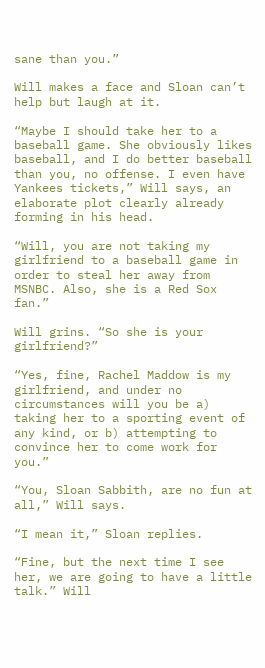sane than you.”

Will makes a face and Sloan can’t help but laugh at it.

“Maybe I should take her to a baseball game. She obviously likes baseball, and I do better baseball than you, no offense. I even have Yankees tickets,” Will says, an elaborate plot clearly already forming in his head.

“Will, you are not taking my girlfriend to a baseball game in order to steal her away from MSNBC. Also, she is a Red Sox fan.”

Will grins. “So she is your girlfriend?”

“Yes, fine, Rachel Maddow is my girlfriend, and under no circumstances will you be a) taking her to a sporting event of any kind, or b) attempting to convince her to come work for you.”

“You, Sloan Sabbith, are no fun at all,” Will says.

“I mean it,” Sloan replies.

“Fine, but the next time I see her, we are going to have a little talk.” Will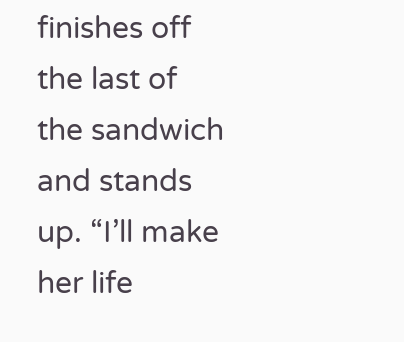finishes off the last of the sandwich and stands up. “I’ll make her life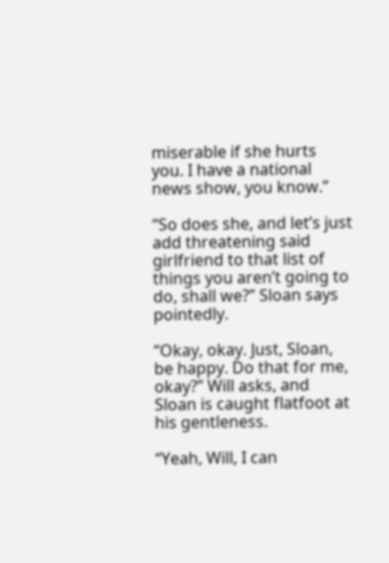miserable if she hurts you. I have a national news show, you know.”

“So does she, and let’s just add threatening said girlfriend to that list of things you aren’t going to do, shall we?” Sloan says pointedly.

“Okay, okay. Just, Sloan, be happy. Do that for me, okay?” Will asks, and Sloan is caught flatfoot at his gentleness.

“Yeah, Will, I can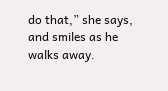do that,” she says, and smiles as he walks away.